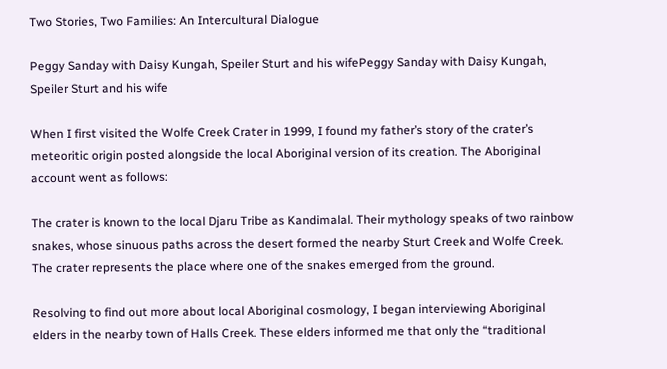Two Stories, Two Families: An Intercultural Dialogue

Peggy Sanday with Daisy Kungah, Speiler Sturt and his wifePeggy Sanday with Daisy Kungah, Speiler Sturt and his wife

When I first visited the Wolfe Creek Crater in 1999, I found my father’s story of the crater’s meteoritic origin posted alongside the local Aboriginal version of its creation. The Aboriginal account went as follows:

The crater is known to the local Djaru Tribe as Kandimalal. Their mythology speaks of two rainbow snakes, whose sinuous paths across the desert formed the nearby Sturt Creek and Wolfe Creek. The crater represents the place where one of the snakes emerged from the ground.

Resolving to find out more about local Aboriginal cosmology, I began interviewing Aboriginal elders in the nearby town of Halls Creek. These elders informed me that only the “traditional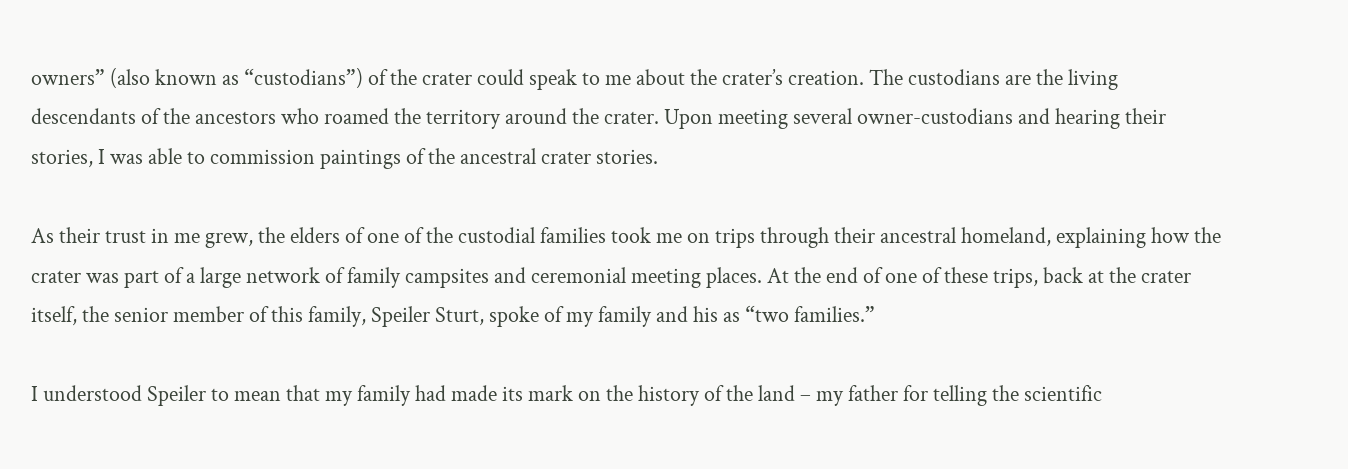owners” (also known as “custodians”) of the crater could speak to me about the crater’s creation. The custodians are the living descendants of the ancestors who roamed the territory around the crater. Upon meeting several owner-custodians and hearing their stories, I was able to commission paintings of the ancestral crater stories.

As their trust in me grew, the elders of one of the custodial families took me on trips through their ancestral homeland, explaining how the crater was part of a large network of family campsites and ceremonial meeting places. At the end of one of these trips, back at the crater itself, the senior member of this family, Speiler Sturt, spoke of my family and his as “two families.”

I understood Speiler to mean that my family had made its mark on the history of the land – my father for telling the scientific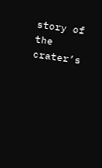story of the crater’s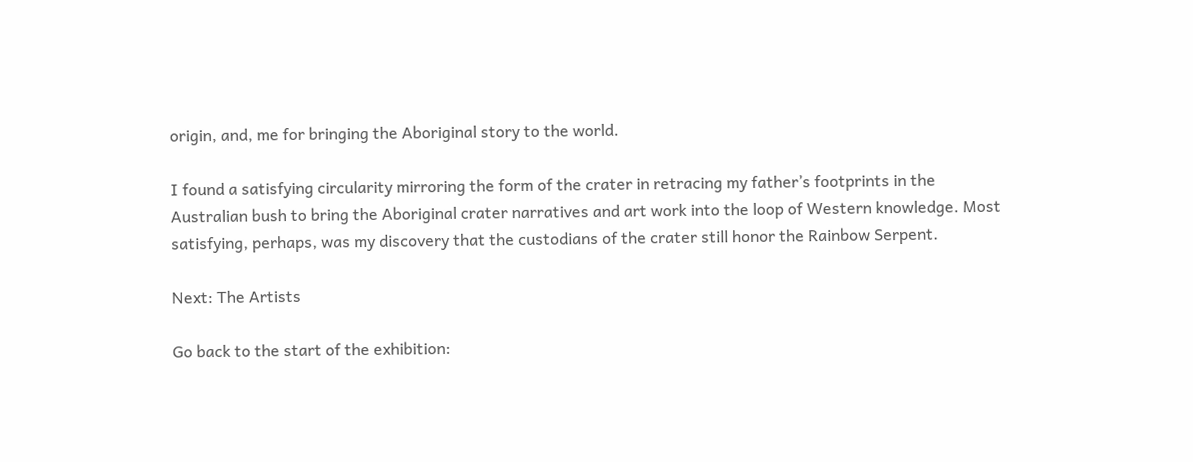origin, and, me for bringing the Aboriginal story to the world.

I found a satisfying circularity mirroring the form of the crater in retracing my father’s footprints in the Australian bush to bring the Aboriginal crater narratives and art work into the loop of Western knowledge. Most satisfying, perhaps, was my discovery that the custodians of the crater still honor the Rainbow Serpent.

Next: The Artists

Go back to the start of the exhibition: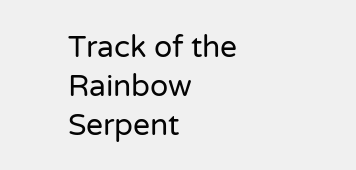Track of the Rainbow Serpent